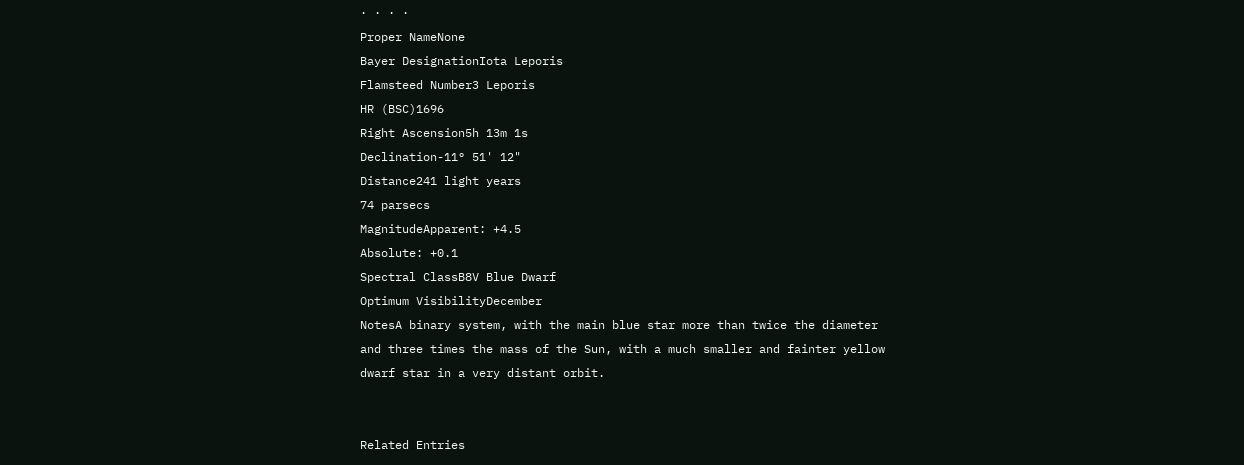· · · ·
Proper NameNone
Bayer DesignationIota Leporis
Flamsteed Number3 Leporis
HR (BSC)1696
Right Ascension5h 13m 1s
Declination-11° 51' 12"
Distance241 light years
74 parsecs
MagnitudeApparent: +4.5
Absolute: +0.1
Spectral ClassB8V Blue Dwarf
Optimum VisibilityDecember
NotesA binary system, with the main blue star more than twice the diameter and three times the mass of the Sun, with a much smaller and fainter yellow dwarf star in a very distant orbit.


Related Entries